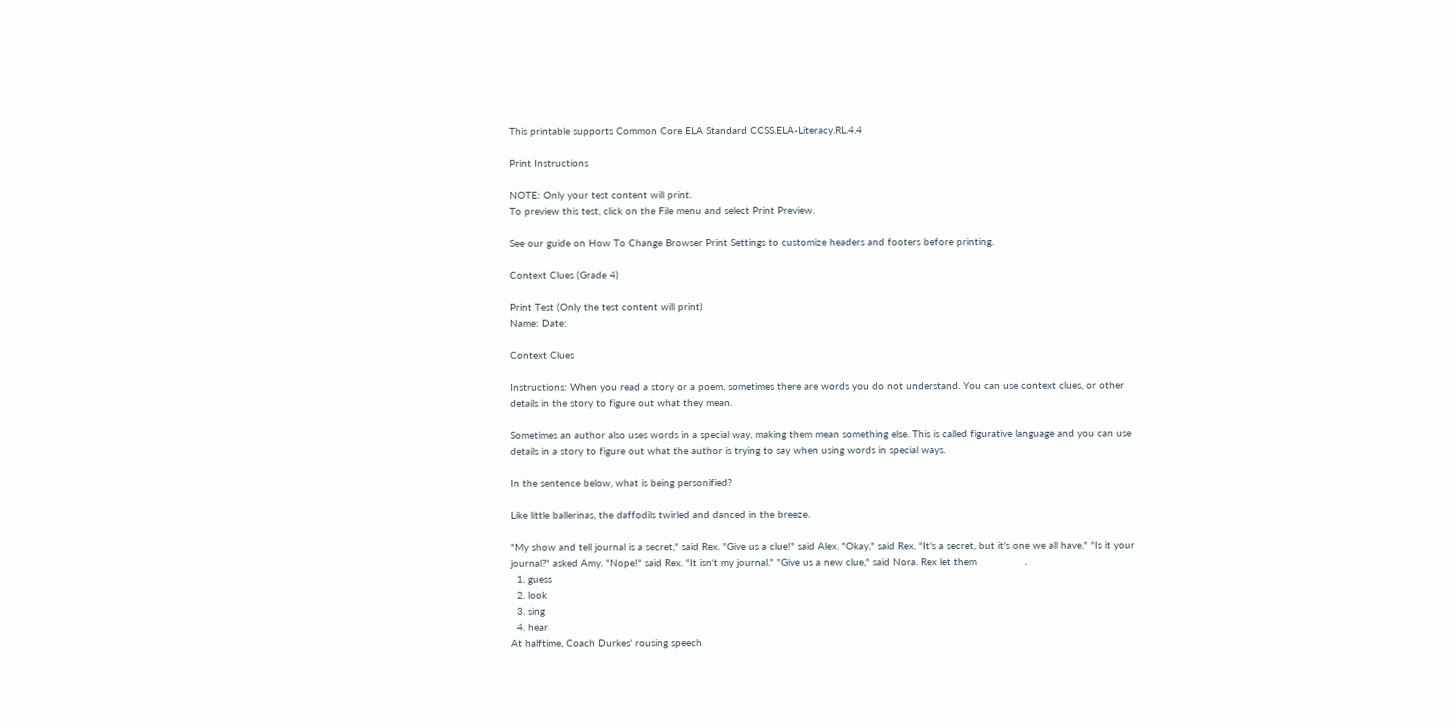This printable supports Common Core ELA Standard CCSS.ELA-Literacy.RL.4.4

Print Instructions

NOTE: Only your test content will print.
To preview this test, click on the File menu and select Print Preview.

See our guide on How To Change Browser Print Settings to customize headers and footers before printing.

Context Clues (Grade 4)

Print Test (Only the test content will print)
Name: Date:

Context Clues

Instructions: When you read a story or a poem, sometimes there are words you do not understand. You can use context clues, or other details in the story to figure out what they mean.

Sometimes an author also uses words in a special way, making them mean something else. This is called figurative language and you can use details in a story to figure out what the author is trying to say when using words in special ways.

In the sentence below, what is being personified?

Like little ballerinas, the daffodils twirled and danced in the breeze.

"My show and tell journal is a secret," said Rex. "Give us a clue!" said Alex. "Okay," said Rex. "It's a secret, but it's one we all have." "Is it your journal?" asked Amy. "Nope!" said Rex. "It isn't my journal." "Give us a new clue," said Nora. Rex let them                .
  1. guess
  2. look
  3. sing
  4. hear
At halftime, Coach Durkes' rousing speech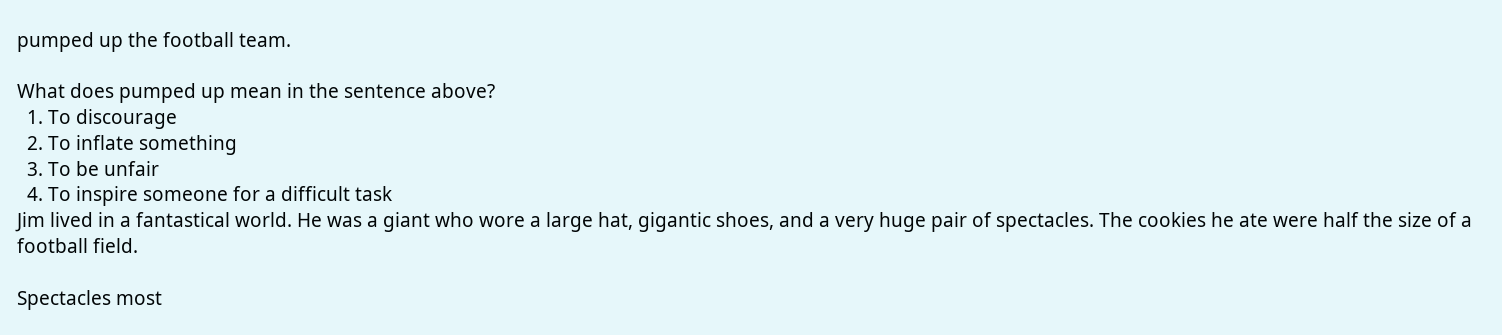pumped up the football team.

What does pumped up mean in the sentence above?
  1. To discourage
  2. To inflate something
  3. To be unfair
  4. To inspire someone for a difficult task
Jim lived in a fantastical world. He was a giant who wore a large hat, gigantic shoes, and a very huge pair of spectacles. The cookies he ate were half the size of a football field.

Spectacles most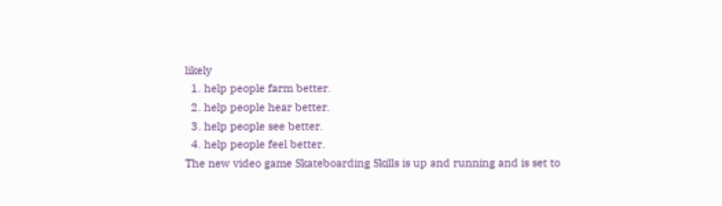likely
  1. help people farm better.
  2. help people hear better.
  3. help people see better.
  4. help people feel better.
The new video game Skateboarding Skills is up and running and is set to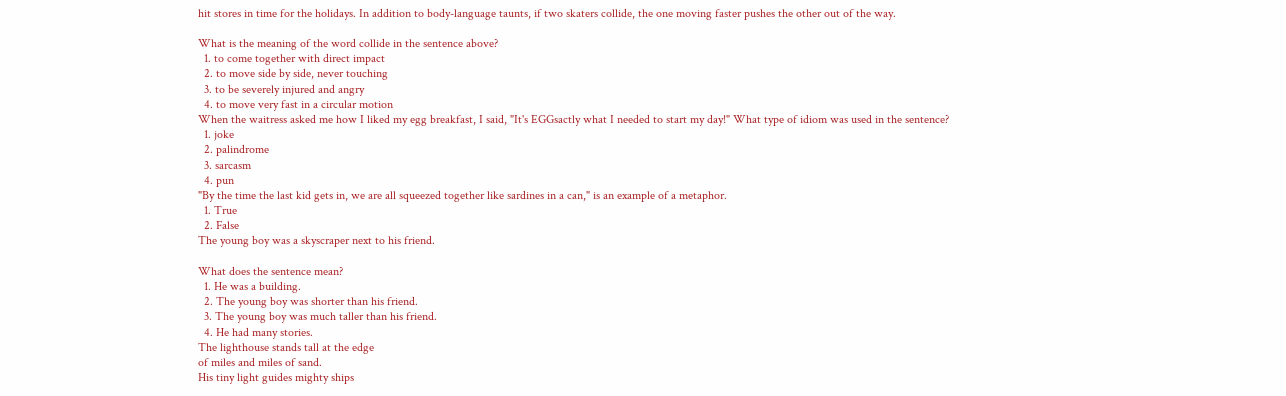hit stores in time for the holidays. In addition to body-language taunts, if two skaters collide, the one moving faster pushes the other out of the way.

What is the meaning of the word collide in the sentence above?
  1. to come together with direct impact
  2. to move side by side, never touching
  3. to be severely injured and angry
  4. to move very fast in a circular motion
When the waitress asked me how I liked my egg breakfast, I said, "It's EGGsactly what I needed to start my day!" What type of idiom was used in the sentence?
  1. joke
  2. palindrome
  3. sarcasm
  4. pun
"By the time the last kid gets in, we are all squeezed together like sardines in a can," is an example of a metaphor.
  1. True
  2. False
The young boy was a skyscraper next to his friend.

What does the sentence mean?
  1. He was a building.
  2. The young boy was shorter than his friend.
  3. The young boy was much taller than his friend.
  4. He had many stories.
The lighthouse stands tall at the edge
of miles and miles of sand.
His tiny light guides mighty ships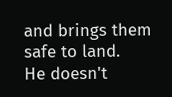and brings them safe to land.
He doesn't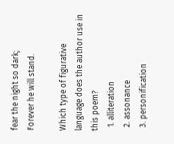fear the night so dark;
Forever he will stand.

Which type of figurative language does the author use in this poem?
  1. alliteration
  2. assonance
  3. personification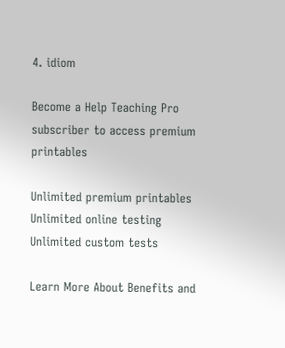4. idiom

Become a Help Teaching Pro subscriber to access premium printables

Unlimited premium printables Unlimited online testing Unlimited custom tests

Learn More About Benefits and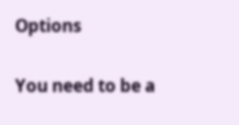Options

You need to be a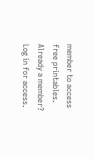member to access free printables.
Already a member? Log in for access.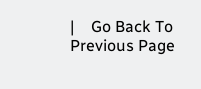|    Go Back To Previous Page